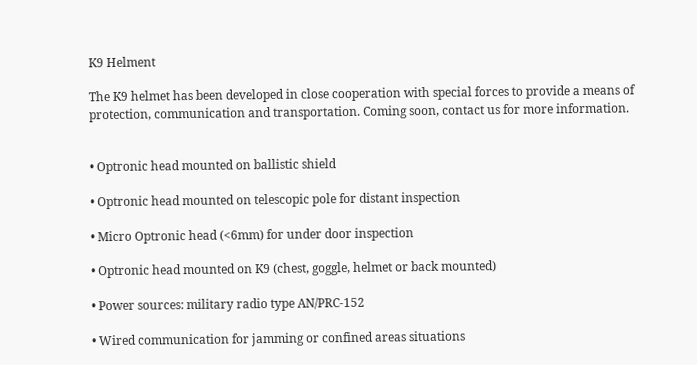K9 Helment

The K9 helmet has been developed in close cooperation with special forces to provide a means of protection, communication and transportation. Coming soon, contact us for more information.


• Optronic head mounted on ballistic shield

• Optronic head mounted on telescopic pole for distant inspection

• Micro Optronic head (<6mm) for under door inspection

• Optronic head mounted on K9 (chest, goggle, helmet or back mounted)

• Power sources: military radio type AN/PRC-152

• Wired communication for jamming or confined areas situations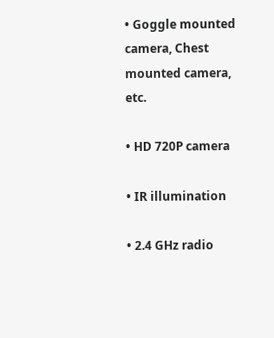• Goggle mounted camera, Chest mounted camera, etc.

• HD 720P camera

• IR illumination

• 2.4 GHz radio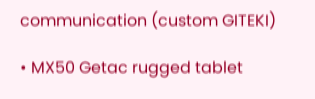communication (custom GITEKI)

• MX50 Getac rugged tablet